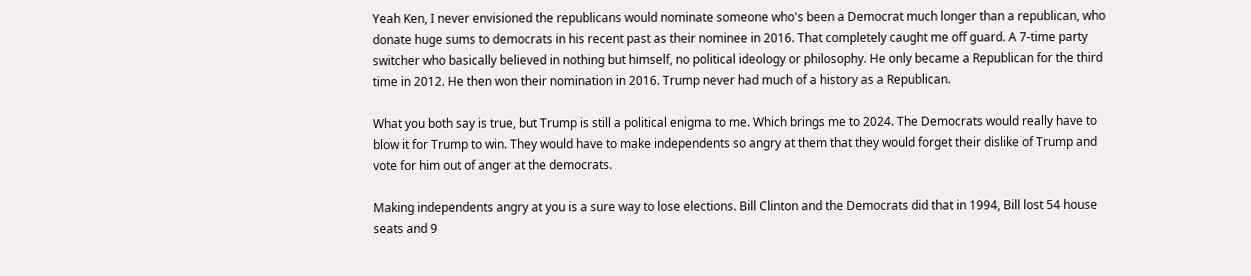Yeah Ken, I never envisioned the republicans would nominate someone who's been a Democrat much longer than a republican, who donate huge sums to democrats in his recent past as their nominee in 2016. That completely caught me off guard. A 7-time party switcher who basically believed in nothing but himself, no political ideology or philosophy. He only became a Republican for the third time in 2012. He then won their nomination in 2016. Trump never had much of a history as a Republican.

What you both say is true, but Trump is still a political enigma to me. Which brings me to 2024. The Democrats would really have to blow it for Trump to win. They would have to make independents so angry at them that they would forget their dislike of Trump and vote for him out of anger at the democrats.

Making independents angry at you is a sure way to lose elections. Bill Clinton and the Democrats did that in 1994, Bill lost 54 house seats and 9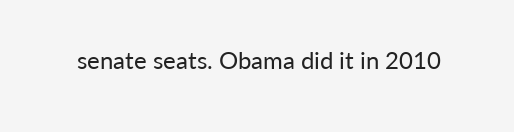senate seats. Obama did it in 2010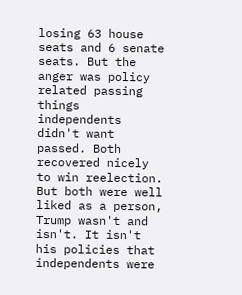losing 63 house seats and 6 senate seats. But the anger was policy related passing things independents didn't want passed. Both recovered nicely to win reelection. But both were well liked as a person, Trump wasn't and isn't. It isn't his policies that independents were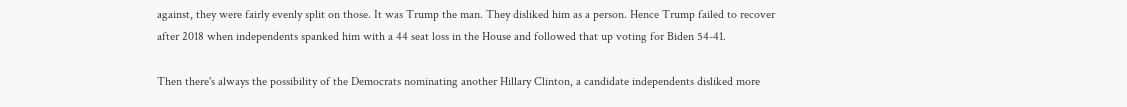against, they were fairly evenly split on those. It was Trump the man. They disliked him as a person. Hence Trump failed to recover after 2018 when independents spanked him with a 44 seat loss in the House and followed that up voting for Biden 54-41.

Then there's always the possibility of the Democrats nominating another Hillary Clinton, a candidate independents disliked more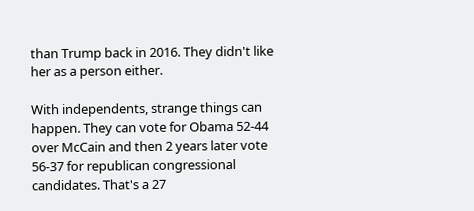than Trump back in 2016. They didn't like her as a person either.

With independents, strange things can happen. They can vote for Obama 52-44 over McCain and then 2 years later vote 56-37 for republican congressional candidates. That's a 27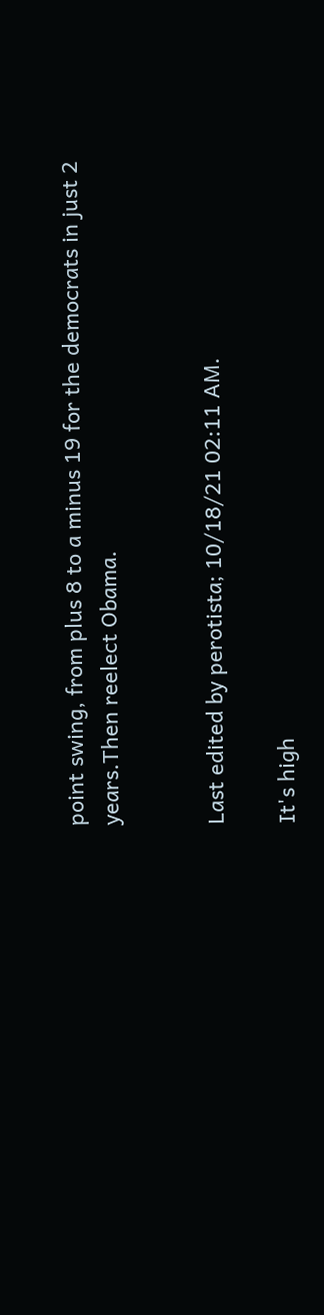point swing, from plus 8 to a minus 19 for the democrats in just 2 years.Then reelect Obama.


Last edited by perotista; 10/18/21 02:11 AM.

It's high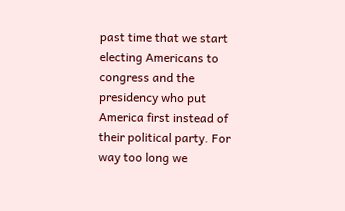past time that we start electing Americans to congress and the presidency who put America first instead of their political party. For way too long we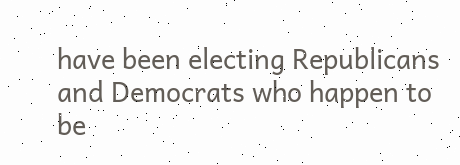have been electing Republicans and Democrats who happen to be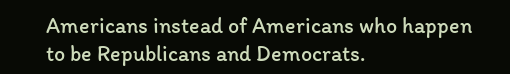Americans instead of Americans who happen to be Republicans and Democrats.